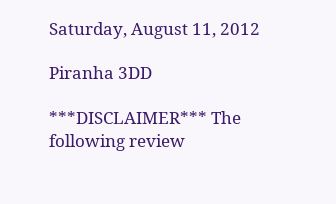Saturday, August 11, 2012

Piranha 3DD

***DISCLAIMER*** The following review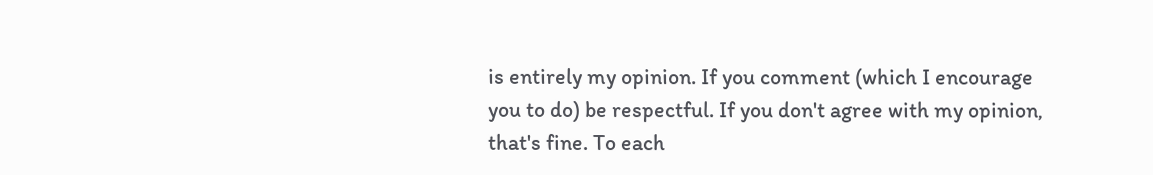is entirely my opinion. If you comment (which I encourage you to do) be respectful. If you don't agree with my opinion, that's fine. To each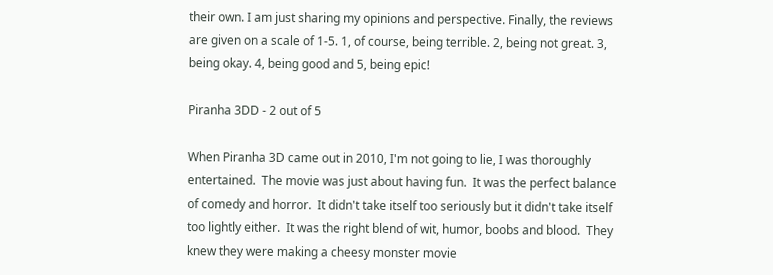their own. I am just sharing my opinions and perspective. Finally, the reviews are given on a scale of 1-5. 1, of course, being terrible. 2, being not great. 3, being okay. 4, being good and 5, being epic!

Piranha 3DD - 2 out of 5

When Piranha 3D came out in 2010, I'm not going to lie, I was thoroughly entertained.  The movie was just about having fun.  It was the perfect balance of comedy and horror.  It didn't take itself too seriously but it didn't take itself too lightly either.  It was the right blend of wit, humor, boobs and blood.  They knew they were making a cheesy monster movie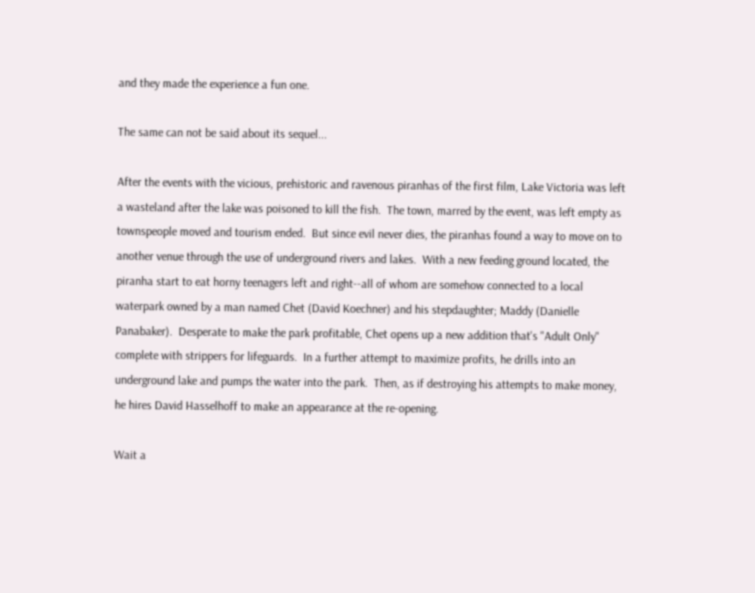and they made the experience a fun one.

The same can not be said about its sequel...

After the events with the vicious, prehistoric and ravenous piranhas of the first film, Lake Victoria was left a wasteland after the lake was poisoned to kill the fish.  The town, marred by the event, was left empty as townspeople moved and tourism ended.  But since evil never dies, the piranhas found a way to move on to another venue through the use of underground rivers and lakes.  With a new feeding ground located, the piranha start to eat horny teenagers left and right--all of whom are somehow connected to a local waterpark owned by a man named Chet (David Koechner) and his stepdaughter; Maddy (Danielle Panabaker).  Desperate to make the park profitable, Chet opens up a new addition that's "Adult Only" complete with strippers for lifeguards.  In a further attempt to maximize profits, he drills into an underground lake and pumps the water into the park.  Then, as if destroying his attempts to make money, he hires David Hasselhoff to make an appearance at the re-opening.

Wait a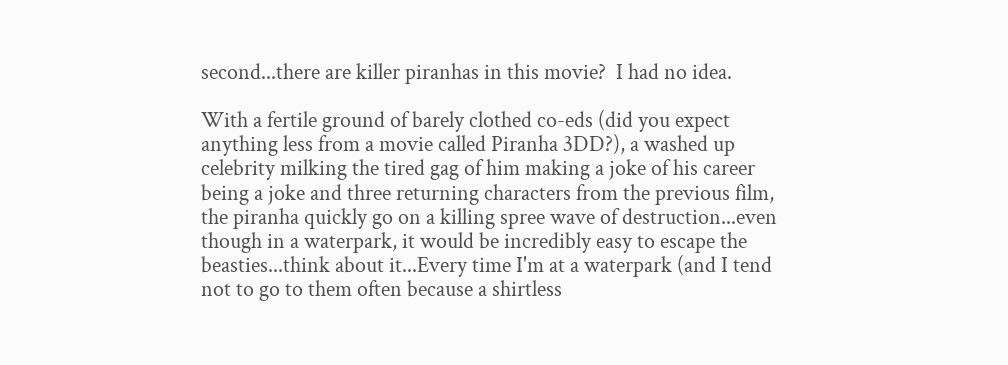second...there are killer piranhas in this movie?  I had no idea.

With a fertile ground of barely clothed co-eds (did you expect anything less from a movie called Piranha 3DD?), a washed up celebrity milking the tired gag of him making a joke of his career being a joke and three returning characters from the previous film, the piranha quickly go on a killing spree wave of destruction...even though in a waterpark, it would be incredibly easy to escape the beasties...think about it...Every time I'm at a waterpark (and I tend not to go to them often because a shirtless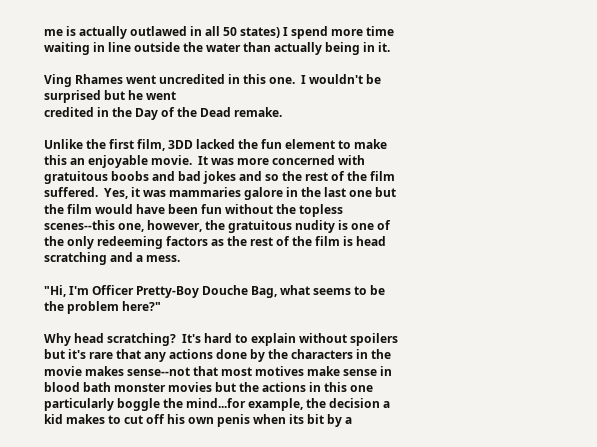me is actually outlawed in all 50 states) I spend more time waiting in line outside the water than actually being in it.

Ving Rhames went uncredited in this one.  I wouldn't be surprised but he went
credited in the Day of the Dead remake.

Unlike the first film, 3DD lacked the fun element to make this an enjoyable movie.  It was more concerned with gratuitous boobs and bad jokes and so the rest of the film suffered.  Yes, it was mammaries galore in the last one but the film would have been fun without the topless scenes--this one, however, the gratuitous nudity is one of the only redeeming factors as the rest of the film is head scratching and a mess.

"Hi, I'm Officer Pretty-Boy Douche Bag, what seems to be the problem here?"

Why head scratching?  It's hard to explain without spoilers but it's rare that any actions done by the characters in the movie makes sense--not that most motives make sense in blood bath monster movies but the actions in this one particularly boggle the mind...for example, the decision a kid makes to cut off his own penis when its bit by a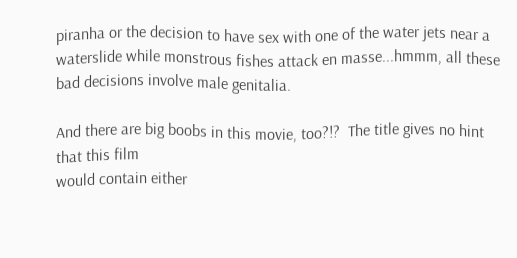piranha or the decision to have sex with one of the water jets near a waterslide while monstrous fishes attack en masse...hmmm, all these bad decisions involve male genitalia.

And there are big boobs in this movie, too?!?  The title gives no hint that this film
would contain either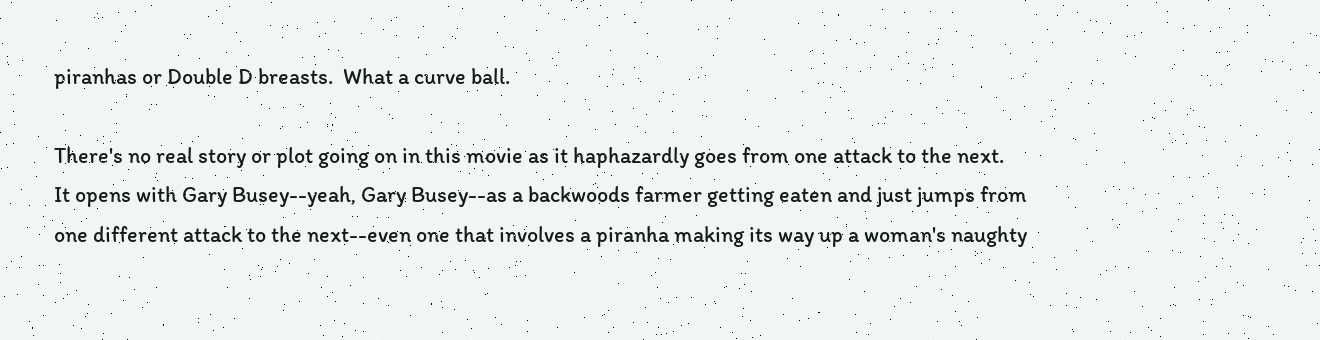piranhas or Double D breasts.  What a curve ball.

There's no real story or plot going on in this movie as it haphazardly goes from one attack to the next.  It opens with Gary Busey--yeah, Gary Busey--as a backwoods farmer getting eaten and just jumps from one different attack to the next--even one that involves a piranha making its way up a woman's naughty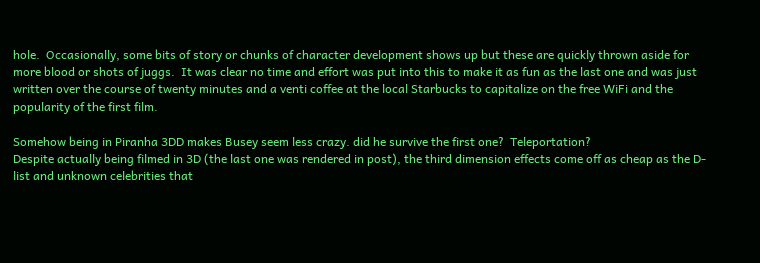hole.  Occasionally, some bits of story or chunks of character development shows up but these are quickly thrown aside for more blood or shots of juggs.  It was clear no time and effort was put into this to make it as fun as the last one and was just written over the course of twenty minutes and a venti coffee at the local Starbucks to capitalize on the free WiFi and the popularity of the first film.

Somehow being in Piranha 3DD makes Busey seem less crazy. did he survive the first one?  Teleportation?
Despite actually being filmed in 3D (the last one was rendered in post), the third dimension effects come off as cheap as the D-list and unknown celebrities that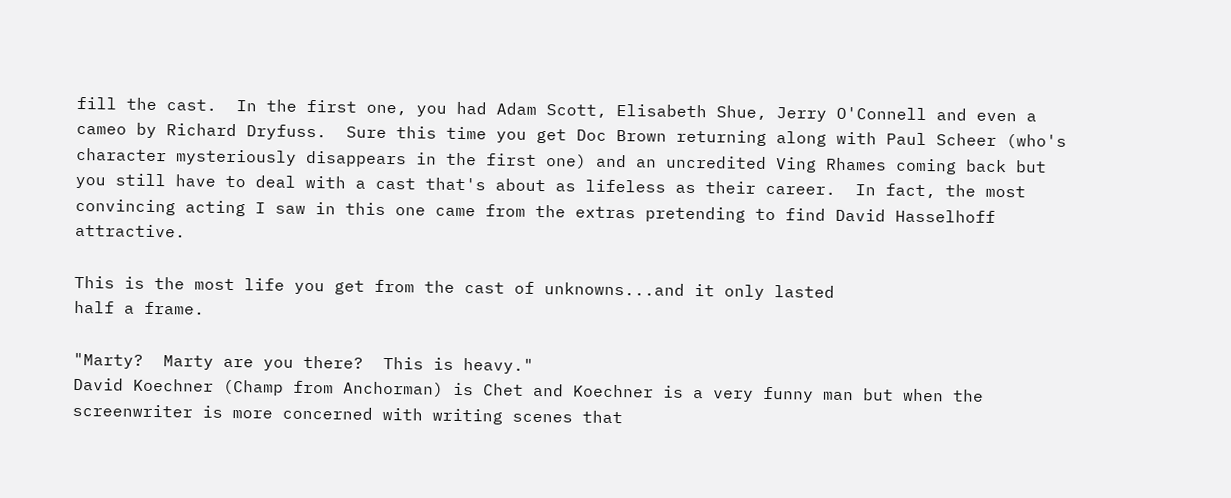fill the cast.  In the first one, you had Adam Scott, Elisabeth Shue, Jerry O'Connell and even a cameo by Richard Dryfuss.  Sure this time you get Doc Brown returning along with Paul Scheer (who's character mysteriously disappears in the first one) and an uncredited Ving Rhames coming back but you still have to deal with a cast that's about as lifeless as their career.  In fact, the most convincing acting I saw in this one came from the extras pretending to find David Hasselhoff attractive.

This is the most life you get from the cast of unknowns...and it only lasted
half a frame.

"Marty?  Marty are you there?  This is heavy."
David Koechner (Champ from Anchorman) is Chet and Koechner is a very funny man but when the screenwriter is more concerned with writing scenes that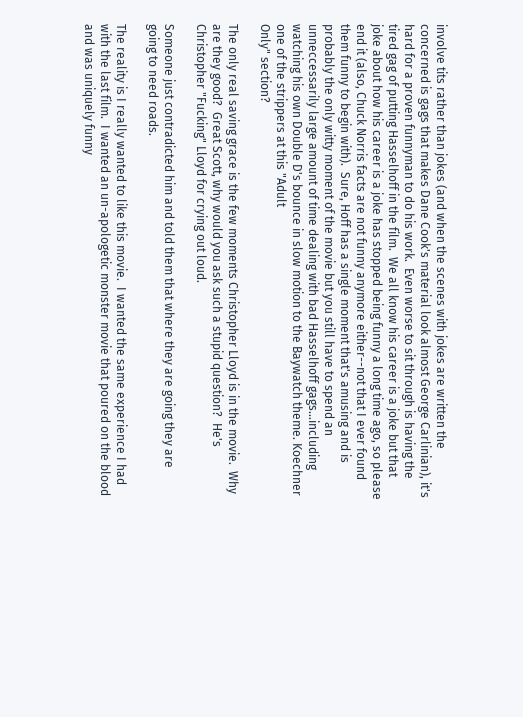involve tits rather than jokes (and when the scenes with jokes are written the concerned is gags that makes Dane Cook's material look almost George Carlinian), it's hard for a proven funnyman to do his work.  Even worse to sit through is having the tired gag of putting Hasselhoff in the film.  We all know his career is a joke but that joke about how his career is a joke has stopped being funny a long time ago, so please end it (also, Chuck Norris facts are not funny anymore either--not that I ever found them funny to begin with).  Sure, Hoff has a single moment that's amusing and is probably the only witty moment of the movie but you still have to spend an unneccessarily large amount of time dealing with bad Hasselhoff gags...including watching his own Double D's bounce in slow motion to the Baywatch theme. Koechner one of the strippers at this "Adult
Only" section?

The only real saving grace is the few moments Christopher Lloyd is in the movie.  Why are they good?  Great Scott, why would you ask such a stupid question?  He's Christopher "Fucking" Lloyd for crying out loud.

Someone just contradicted him and told them that where they are going they are
going to need roads.

The reality is I really wanted to like this movie.  I wanted the same experience I had with the last film.  I wanted an un-apologetic monster movie that poured on the blood and was uniquely funny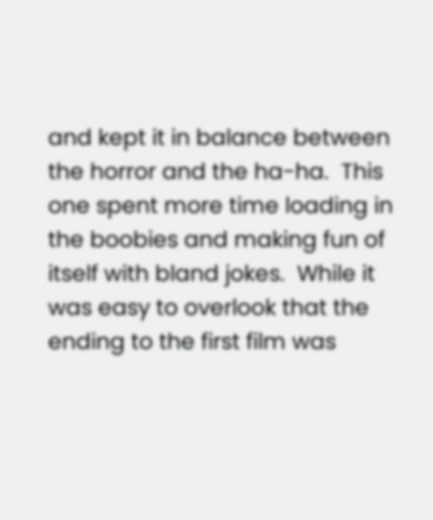and kept it in balance between the horror and the ha-ha.  This one spent more time loading in the boobies and making fun of itself with bland jokes.  While it was easy to overlook that the ending to the first film was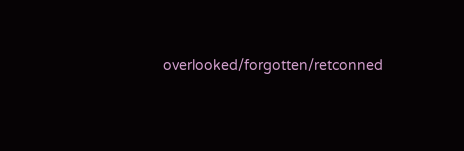overlooked/forgotten/retconned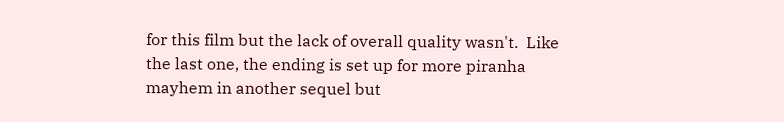for this film but the lack of overall quality wasn't.  Like the last one, the ending is set up for more piranha mayhem in another sequel but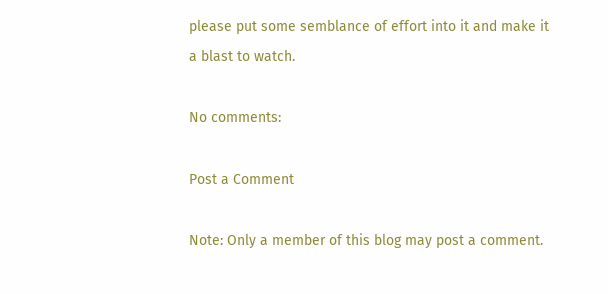please put some semblance of effort into it and make it a blast to watch.

No comments:

Post a Comment

Note: Only a member of this blog may post a comment.